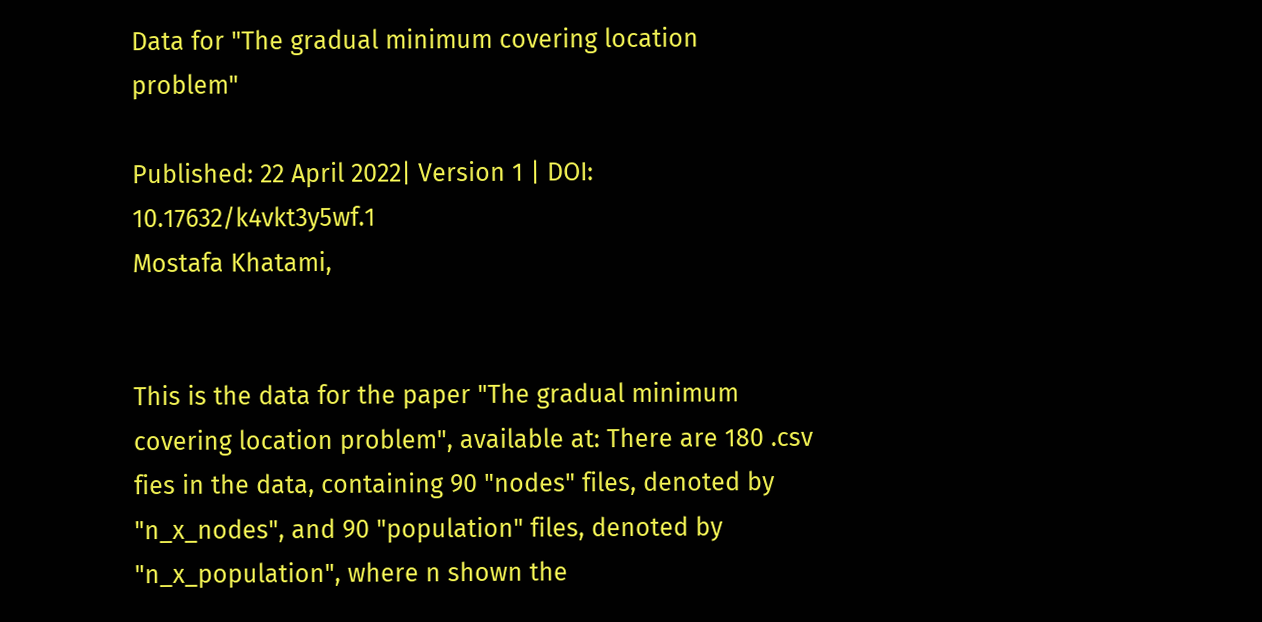Data for "The gradual minimum covering location problem"

Published: 22 April 2022| Version 1 | DOI: 10.17632/k4vkt3y5wf.1
Mostafa Khatami,


This is the data for the paper "The gradual minimum covering location problem", available at: There are 180 .csv fies in the data, containing 90 "nodes" files, denoted by "n_x_nodes", and 90 "population" files, denoted by "n_x_population", where n shown the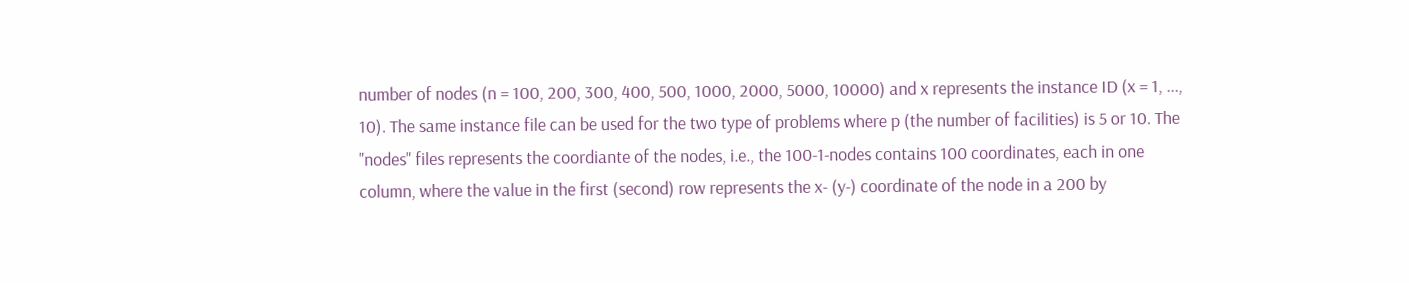number of nodes (n = 100, 200, 300, 400, 500, 1000, 2000, 5000, 10000) and x represents the instance ID (x = 1, ..., 10). The same instance file can be used for the two type of problems where p (the number of facilities) is 5 or 10. The "nodes" files represents the coordiante of the nodes, i.e., the 100-1-nodes contains 100 coordinates, each in one column, where the value in the first (second) row represents the x- (y-) coordinate of the node in a 200 by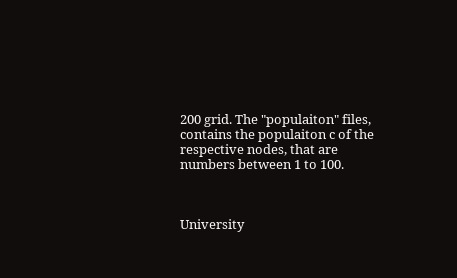200 grid. The "populaiton" files, contains the populaiton c of the respective nodes, that are numbers between 1 to 100.



University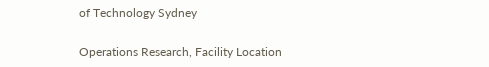of Technology Sydney


Operations Research, Facility Location